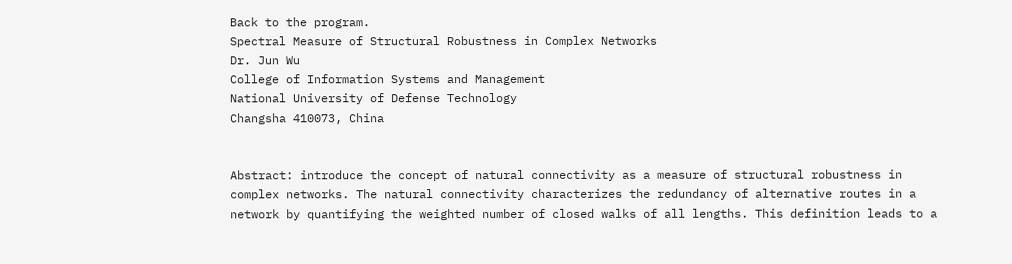Back to the program.
Spectral Measure of Structural Robustness in Complex Networks
Dr. Jun Wu
College of Information Systems and Management
National University of Defense Technology
Changsha 410073, China


Abstract: introduce the concept of natural connectivity as a measure of structural robustness in complex networks. The natural connectivity characterizes the redundancy of alternative routes in a network by quantifying the weighted number of closed walks of all lengths. This definition leads to a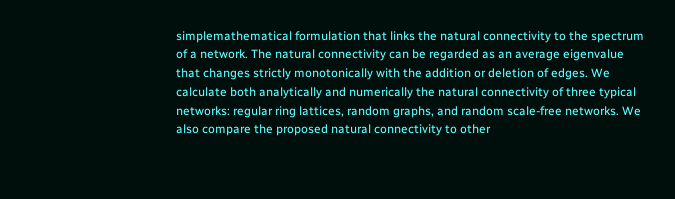simplemathematical formulation that links the natural connectivity to the spectrum of a network. The natural connectivity can be regarded as an average eigenvalue that changes strictly monotonically with the addition or deletion of edges. We calculate both analytically and numerically the natural connectivity of three typical networks: regular ring lattices, random graphs, and random scale-free networks. We also compare the proposed natural connectivity to other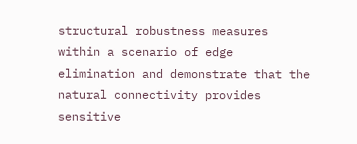structural robustness measures within a scenario of edge elimination and demonstrate that the natural connectivity provides sensitive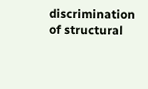discrimination of structural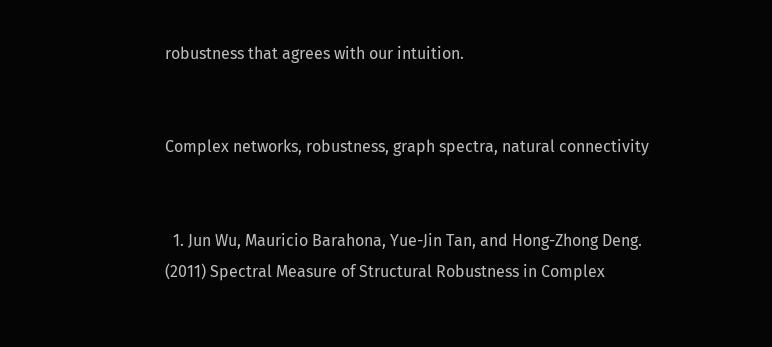robustness that agrees with our intuition.


Complex networks, robustness, graph spectra, natural connectivity


  1. Jun Wu, Mauricio Barahona, Yue-Jin Tan, and Hong-Zhong Deng. (2011) Spectral Measure of Structural Robustness in Complex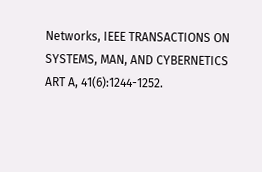Networks, IEEE TRANSACTIONS ON SYSTEMS, MAN, AND CYBERNETICS ART A, 41(6):1244-1252.